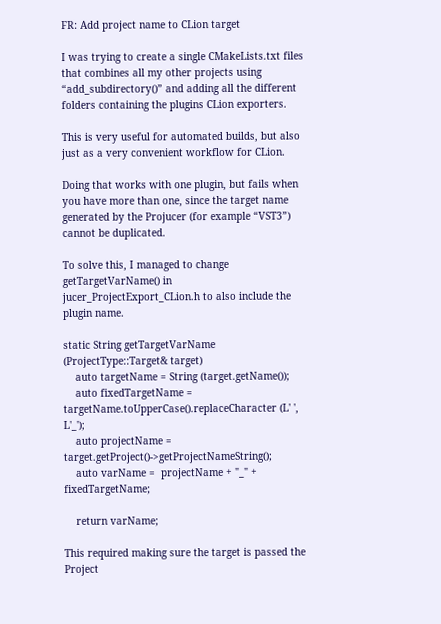FR: Add project name to CLion target

I was trying to create a single CMakeLists.txt files that combines all my other projects using “add_subdirectory()” and adding all the different folders containing the plugins CLion exporters.

This is very useful for automated builds, but also just as a very convenient workflow for CLion.

Doing that works with one plugin, but fails when you have more than one, since the target name generated by the Projucer (for example “VST3”) cannot be duplicated.

To solve this, I managed to change getTargetVarName() in jucer_ProjectExport_CLion.h to also include the plugin name.

static String getTargetVarName (ProjectType::Target& target)
    auto targetName = String (target.getName());
    auto fixedTargetName = targetName.toUpperCase().replaceCharacter (L' ', L'_');
    auto projectName =  target.getProject()->getProjectNameString();
    auto varName =  projectName + "_" + fixedTargetName;

    return varName;

This required making sure the target is passed the Project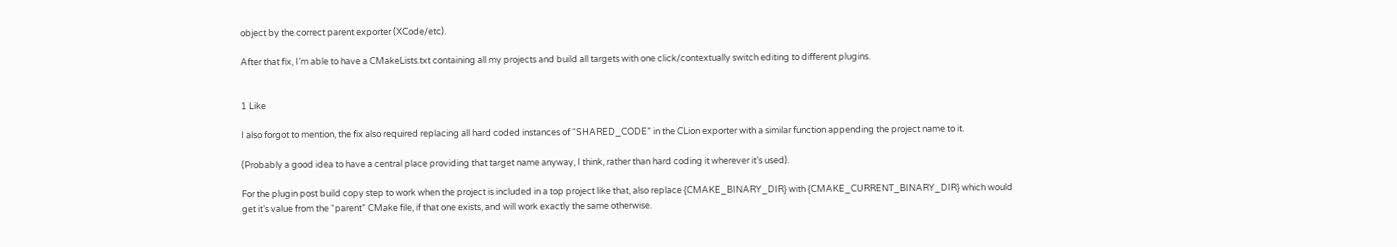object by the correct parent exporter (XCode/etc).

After that fix, I’m able to have a CMakeLists.txt containing all my projects and build all targets with one click/contextually switch editing to different plugins.


1 Like

I also forgot to mention, the fix also required replacing all hard coded instances of “SHARED_CODE” in the CLion exporter with a similar function appending the project name to it.

(Probably a good idea to have a central place providing that target name anyway, I think, rather than hard coding it wherever it’s used).

For the plugin post build copy step to work when the project is included in a top project like that, also replace {CMAKE_BINARY_DIR} with {CMAKE_CURRENT_BINARY_DIR} which would get it’s value from the “parent” CMake file, if that one exists, and will work exactly the same otherwise.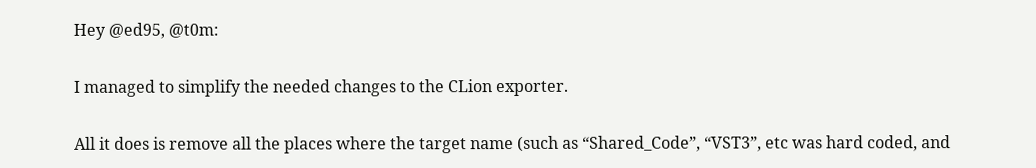Hey @ed95, @t0m:

I managed to simplify the needed changes to the CLion exporter.

All it does is remove all the places where the target name (such as “Shared_Code”, “VST3”, etc was hard coded, and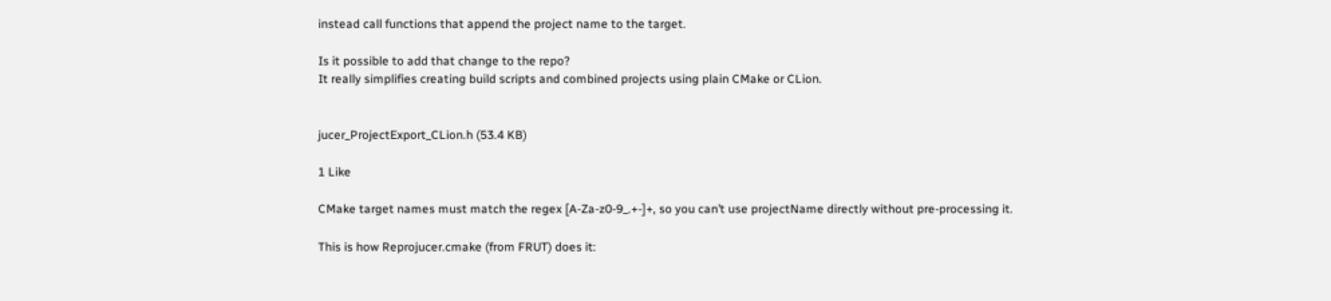instead call functions that append the project name to the target.

Is it possible to add that change to the repo?
It really simplifies creating build scripts and combined projects using plain CMake or CLion.


jucer_ProjectExport_CLion.h (53.4 KB)

1 Like

CMake target names must match the regex [A-Za-z0-9_.+-]+, so you can’t use projectName directly without pre-processing it.

This is how Reprojucer.cmake (from FRUT) does it: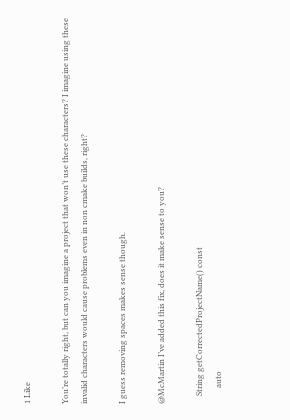1 Like

You’re totally right, but can you imagine a project that won’t use these characters? I imagine using these invalid characters would cause problems even in non cmake builds, right?

I guess removing spaces makes sense though.

@McMartin I’ve added this fix, does it make sense to you?

    String getCorrectedProjectName() const
        auto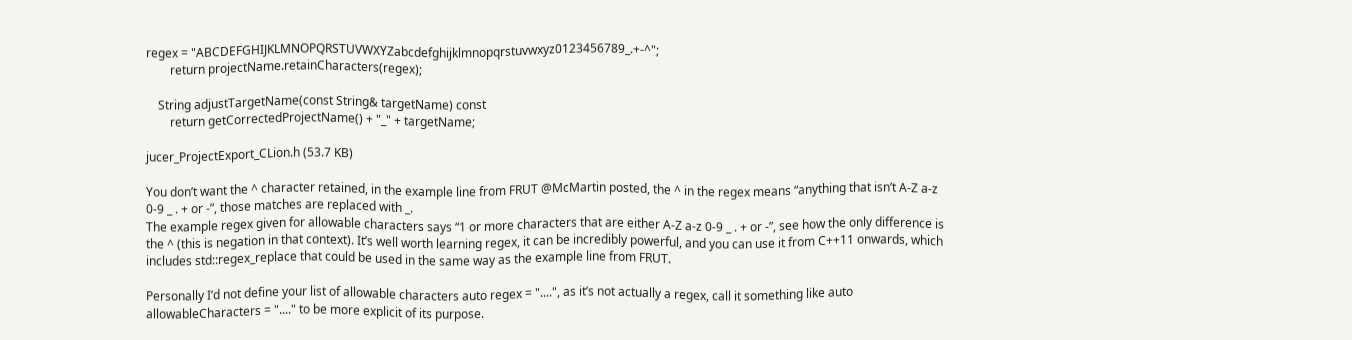regex = "ABCDEFGHIJKLMNOPQRSTUVWXYZabcdefghijklmnopqrstuvwxyz0123456789_.+-^";
        return projectName.retainCharacters(regex);

    String adjustTargetName(const String& targetName) const
        return getCorrectedProjectName() + "_" + targetName;

jucer_ProjectExport_CLion.h (53.7 KB)

You don’t want the ^ character retained, in the example line from FRUT @McMartin posted, the ^ in the regex means “anything that isn’t A-Z a-z 0-9 _ . + or -”, those matches are replaced with _.
The example regex given for allowable characters says “1 or more characters that are either A-Z a-z 0-9 _ . + or -”, see how the only difference is the ^ (this is negation in that context). It’s well worth learning regex, it can be incredibly powerful, and you can use it from C++11 onwards, which includes std::regex_replace that could be used in the same way as the example line from FRUT.

Personally I’d not define your list of allowable characters auto regex = "....", as it’s not actually a regex, call it something like auto allowableCharacters = "...." to be more explicit of its purpose.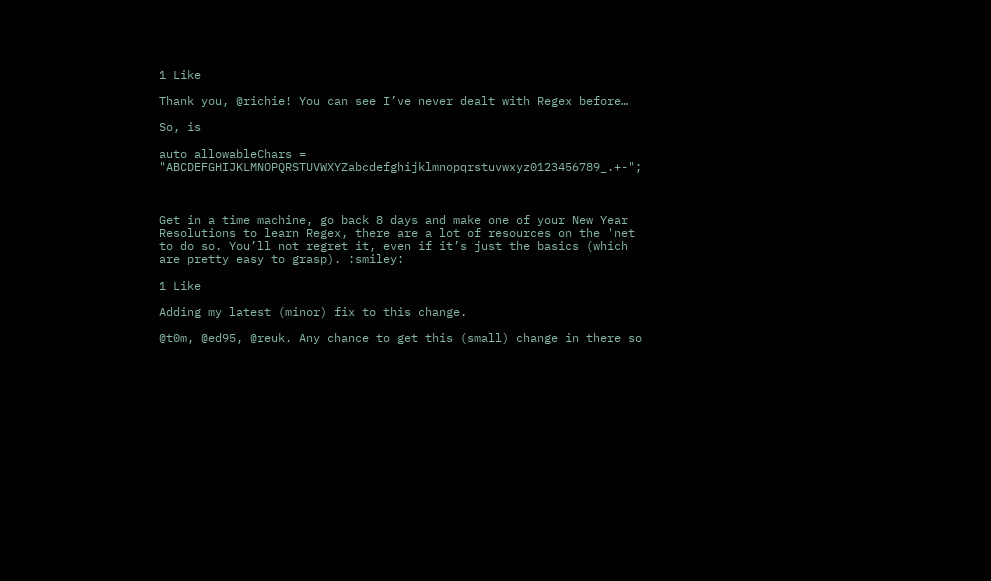1 Like

Thank you, @richie! You can see I’ve never dealt with Regex before…

So, is

auto allowableChars = "ABCDEFGHIJKLMNOPQRSTUVWXYZabcdefghijklmnopqrstuvwxyz0123456789_.+-";



Get in a time machine, go back 8 days and make one of your New Year Resolutions to learn Regex, there are a lot of resources on the 'net to do so. You’ll not regret it, even if it’s just the basics (which are pretty easy to grasp). :smiley:

1 Like

Adding my latest (minor) fix to this change.

@t0m, @ed95, @reuk. Any chance to get this (small) change in there so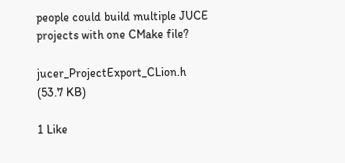people could build multiple JUCE projects with one CMake file?

jucer_ProjectExport_CLion.h (53.7 KB)

1 Like